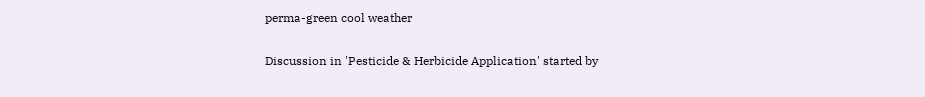perma-green cool weather

Discussion in 'Pesticide & Herbicide Application' started by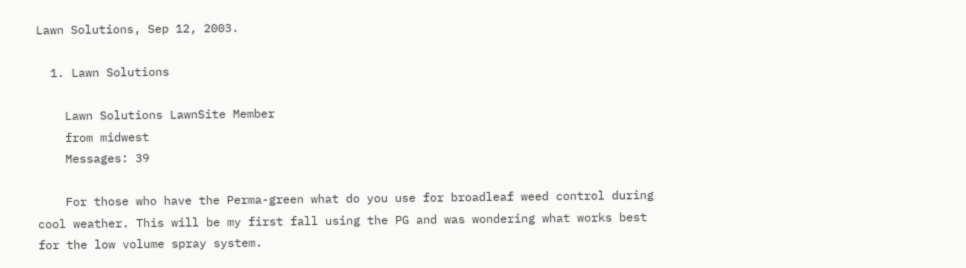Lawn Solutions, Sep 12, 2003.

  1. Lawn Solutions

    Lawn Solutions LawnSite Member
    from midwest
    Messages: 39

    For those who have the Perma-green what do you use for broadleaf weed control during cool weather. This will be my first fall using the PG and was wondering what works best for the low volume spray system.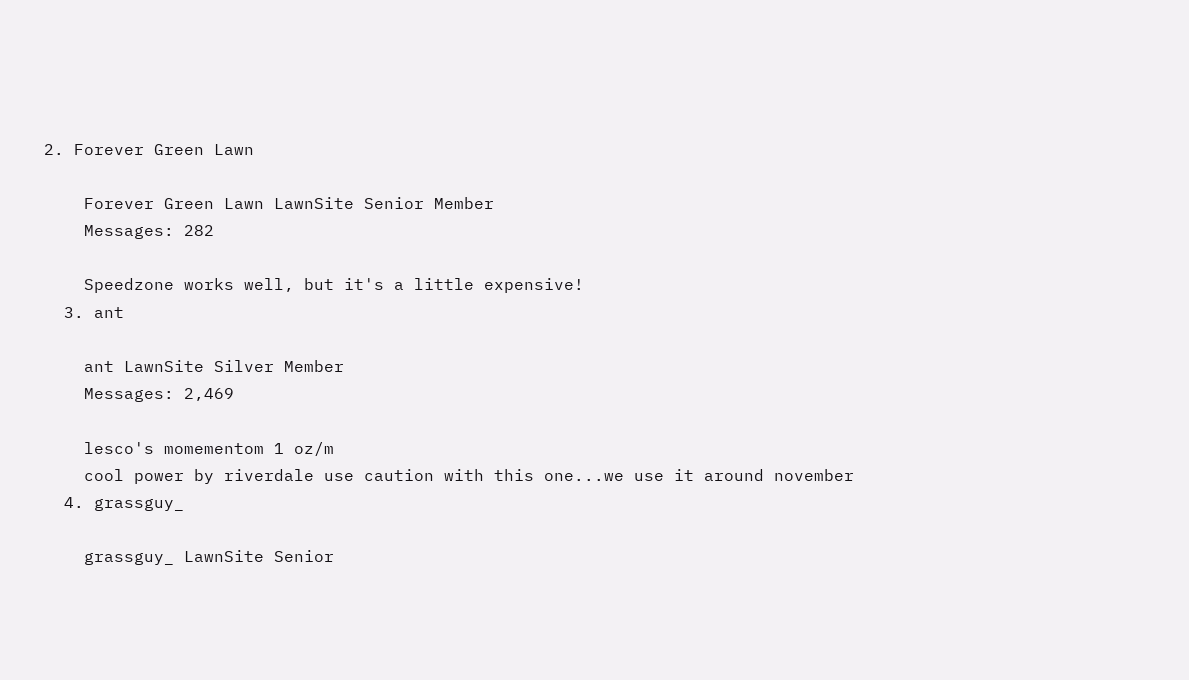2. Forever Green Lawn

    Forever Green Lawn LawnSite Senior Member
    Messages: 282

    Speedzone works well, but it's a little expensive!
  3. ant

    ant LawnSite Silver Member
    Messages: 2,469

    lesco's momementom 1 oz/m
    cool power by riverdale use caution with this one...we use it around november
  4. grassguy_

    grassguy_ LawnSite Senior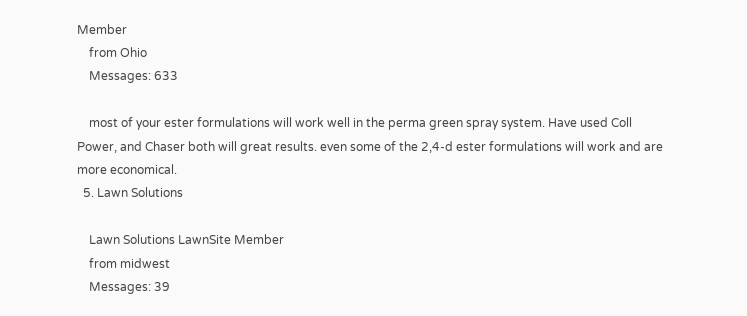Member
    from Ohio
    Messages: 633

    most of your ester formulations will work well in the perma green spray system. Have used Coll Power, and Chaser both will great results. even some of the 2,4-d ester formulations will work and are more economical.
  5. Lawn Solutions

    Lawn Solutions LawnSite Member
    from midwest
    Messages: 39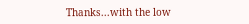Thanks...with the low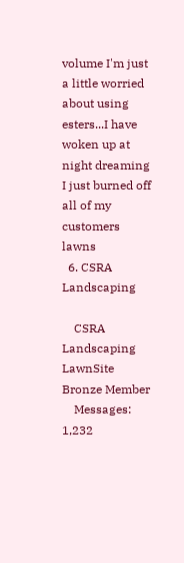volume I'm just a little worried about using esters...I have woken up at night dreaming I just burned off all of my customers lawns
  6. CSRA Landscaping

    CSRA Landscaping LawnSite Bronze Member
    Messages: 1,232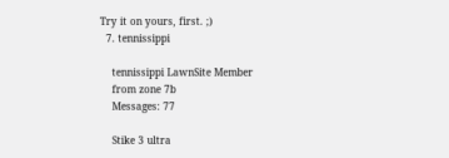Try it on yours, first. ;)
  7. tennissippi

    tennissippi LawnSite Member
    from zone 7b
    Messages: 77

    Stike 3 ultra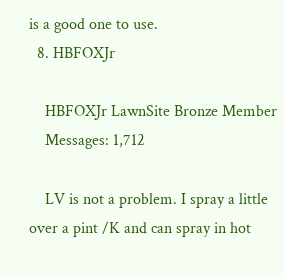is a good one to use.
  8. HBFOXJr

    HBFOXJr LawnSite Bronze Member
    Messages: 1,712

    LV is not a problem. I spray a little over a pint /K and can spray in hot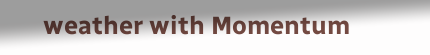weather with Momentum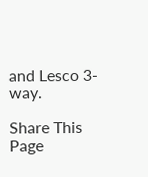and Lesco 3-way.

Share This Page